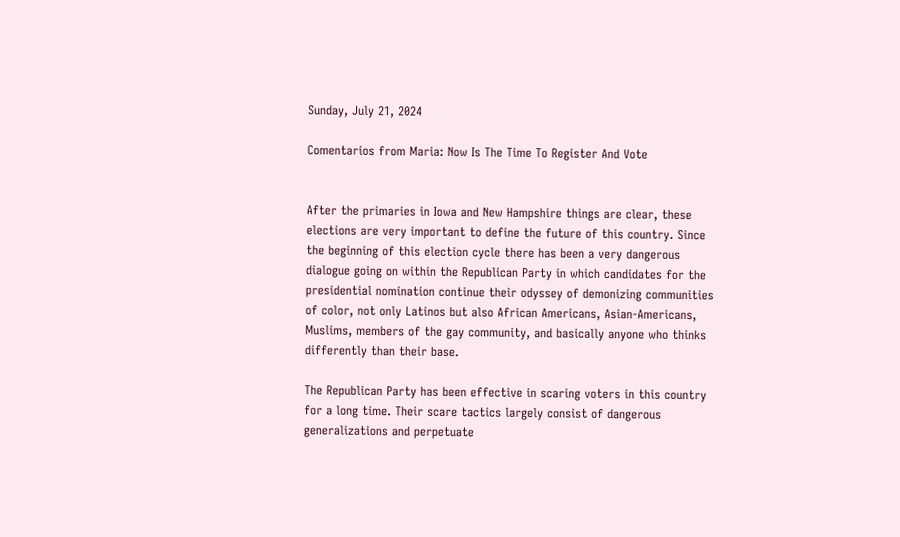Sunday, July 21, 2024

Comentarios from Maria: Now Is The Time To Register And Vote


After the primaries in Iowa and New Hampshire things are clear, these elections are very important to define the future of this country. Since the beginning of this election cycle there has been a very dangerous dialogue going on within the Republican Party in which candidates for the presidential nomination continue their odyssey of demonizing communities of color, not only Latinos but also African Americans, Asian-Americans, Muslims, members of the gay community, and basically anyone who thinks differently than their base.

The Republican Party has been effective in scaring voters in this country for a long time. Their scare tactics largely consist of dangerous generalizations and perpetuate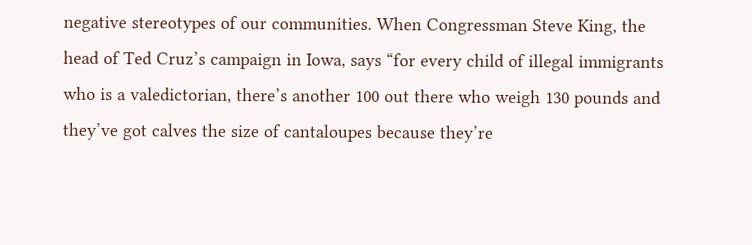negative stereotypes of our communities. When Congressman Steve King, the head of Ted Cruz’s campaign in Iowa, says “for every child of illegal immigrants who is a valedictorian, there’s another 100 out there who weigh 130 pounds and they’ve got calves the size of cantaloupes because they’re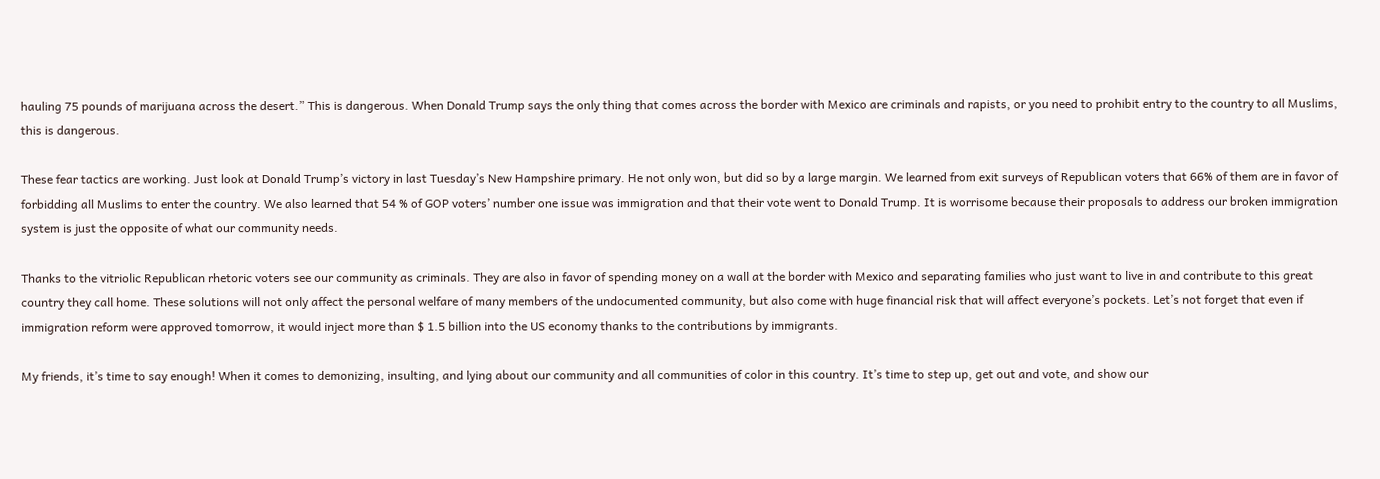hauling 75 pounds of marijuana across the desert.” This is dangerous. When Donald Trump says the only thing that comes across the border with Mexico are criminals and rapists, or you need to prohibit entry to the country to all Muslims, this is dangerous.

These fear tactics are working. Just look at Donald Trump’s victory in last Tuesday’s New Hampshire primary. He not only won, but did so by a large margin. We learned from exit surveys of Republican voters that 66% of them are in favor of forbidding all Muslims to enter the country. We also learned that 54 % of GOP voters’ number one issue was immigration and that their vote went to Donald Trump. It is worrisome because their proposals to address our broken immigration system is just the opposite of what our community needs.

Thanks to the vitriolic Republican rhetoric voters see our community as criminals. They are also in favor of spending money on a wall at the border with Mexico and separating families who just want to live in and contribute to this great country they call home. These solutions will not only affect the personal welfare of many members of the undocumented community, but also come with huge financial risk that will affect everyone’s pockets. Let’s not forget that even if immigration reform were approved tomorrow, it would inject more than $ 1.5 billion into the US economy thanks to the contributions by immigrants.

My friends, it’s time to say enough! When it comes to demonizing, insulting, and lying about our community and all communities of color in this country. It’s time to step up, get out and vote, and show our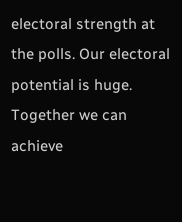electoral strength at the polls. Our electoral potential is huge. Together we can achieve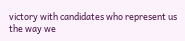victory with candidates who represent us the way we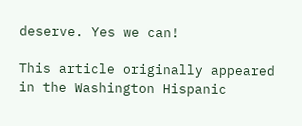deserve. Yes we can!

This article originally appeared in the Washington Hispanic